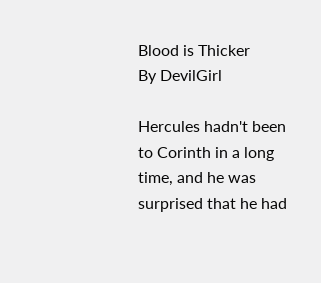Blood is Thicker
By DevilGirl

Hercules hadn't been to Corinth in a long time, and he was surprised that he had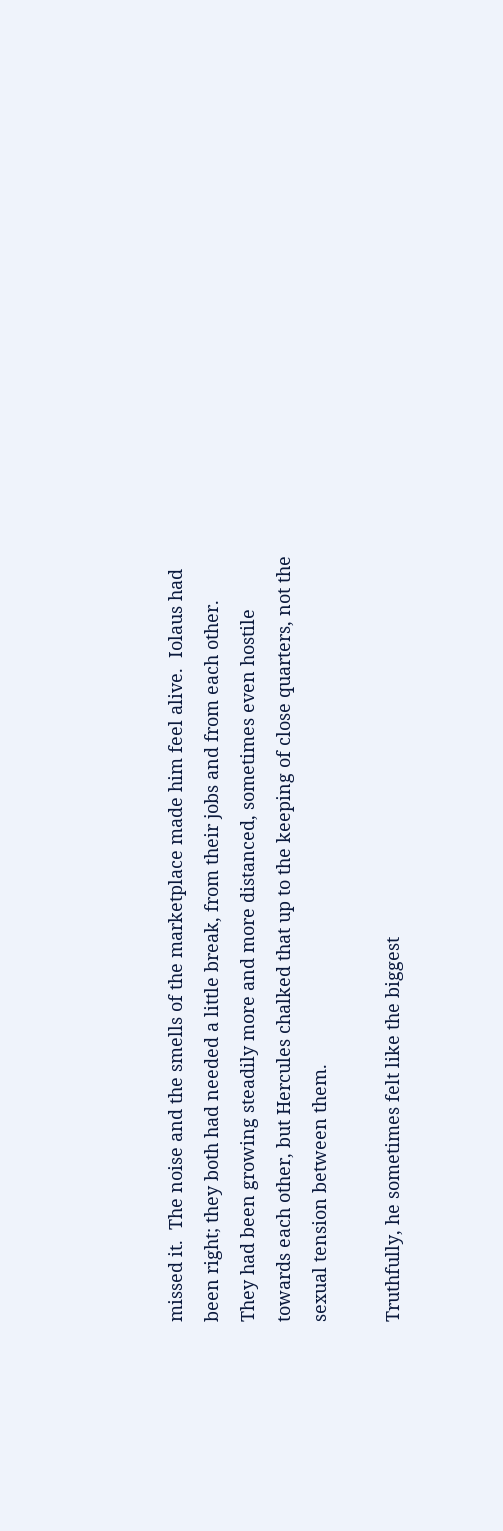missed it.  The noise and the smells of the marketplace made him feel alive.  Iolaus had been right; they both had needed a little break, from their jobs and from each other.  They had been growing steadily more and more distanced, sometimes even hostile towards each other, but Hercules chalked that up to the keeping of close quarters, not the sexual tension between them.

Truthfully, he sometimes felt like the biggest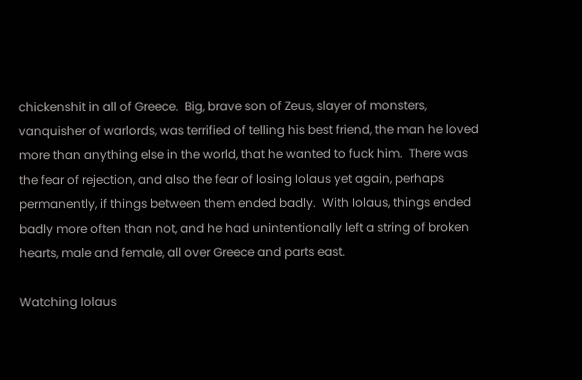chickenshit in all of Greece.  Big, brave son of Zeus, slayer of monsters, vanquisher of warlords, was terrified of telling his best friend, the man he loved more than anything else in the world, that he wanted to fuck him.  There was the fear of rejection, and also the fear of losing Iolaus yet again, perhaps permanently, if things between them ended badly.  With Iolaus, things ended badly more often than not, and he had unintentionally left a string of broken hearts, male and female, all over Greece and parts east.

Watching Iolaus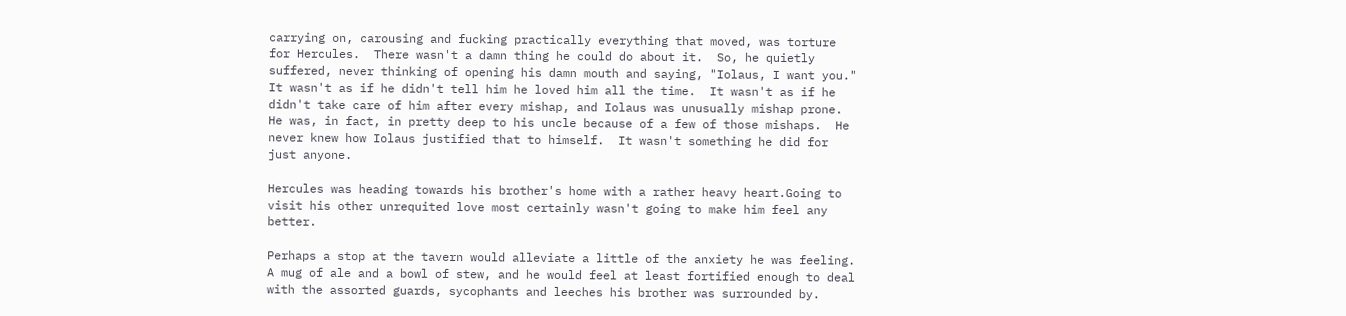carrying on, carousing and fucking practically everything that moved, was torture for Hercules.  There wasn't a damn thing he could do about it.  So, he quietly suffered, never thinking of opening his damn mouth and saying, "Iolaus, I want you."  It wasn't as if he didn't tell him he loved him all the time.  It wasn't as if he didn't take care of him after every mishap, and Iolaus was unusually mishap prone.  He was, in fact, in pretty deep to his uncle because of a few of those mishaps.  He never knew how Iolaus justified that to himself.  It wasn't something he did for just anyone.

Hercules was heading towards his brother's home with a rather heavy heart.Going to visit his other unrequited love most certainly wasn't going to make him feel any better.

Perhaps a stop at the tavern would alleviate a little of the anxiety he was feeling.  A mug of ale and a bowl of stew, and he would feel at least fortified enough to deal with the assorted guards, sycophants and leeches his brother was surrounded by.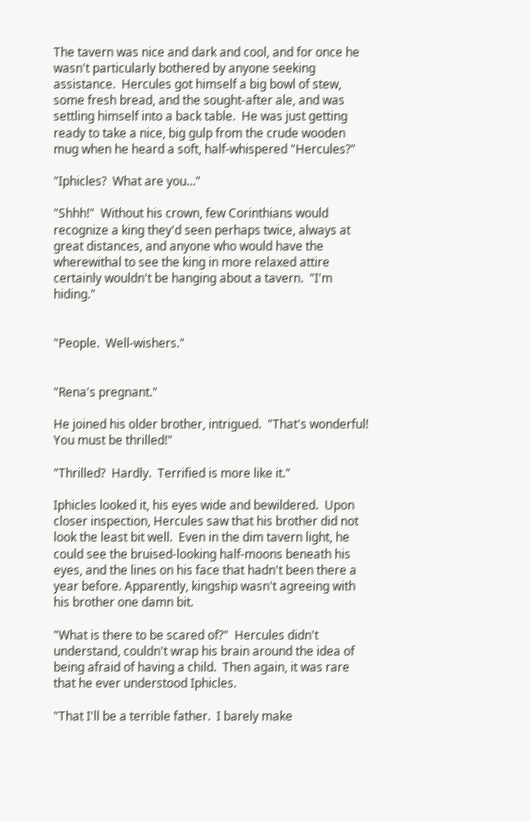The tavern was nice and dark and cool, and for once he wasn't particularly bothered by anyone seeking assistance.  Hercules got himself a big bowl of stew, some fresh bread, and the sought-after ale, and was settling himself into a back table.  He was just getting ready to take a nice, big gulp from the crude wooden mug when he heard a soft, half-whispered "Hercules?"

"Iphicles?  What are you..."

"Shhh!"  Without his crown, few Corinthians would recognize a king they'd seen perhaps twice, always at great distances, and anyone who would have the wherewithal to see the king in more relaxed attire certainly wouldn't be hanging about a tavern.  "I'm hiding."


"People.  Well-wishers."


"Rena's pregnant."

He joined his older brother, intrigued.  "That's wonderful!  You must be thrilled!"

"Thrilled?  Hardly.  Terrified is more like it."

Iphicles looked it, his eyes wide and bewildered.  Upon closer inspection, Hercules saw that his brother did not look the least bit well.  Even in the dim tavern light, he could see the bruised-looking half-moons beneath his eyes, and the lines on his face that hadn't been there a year before. Apparently, kingship wasn't agreeing with his brother one damn bit.

"What is there to be scared of?"  Hercules didn't understand, couldn't wrap his brain around the idea of being afraid of having a child.  Then again, it was rare that he ever understood Iphicles.

"That I'll be a terrible father.  I barely make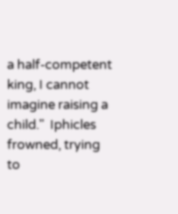a half-competent king, I cannot imagine raising a child."  Iphicles frowned, trying to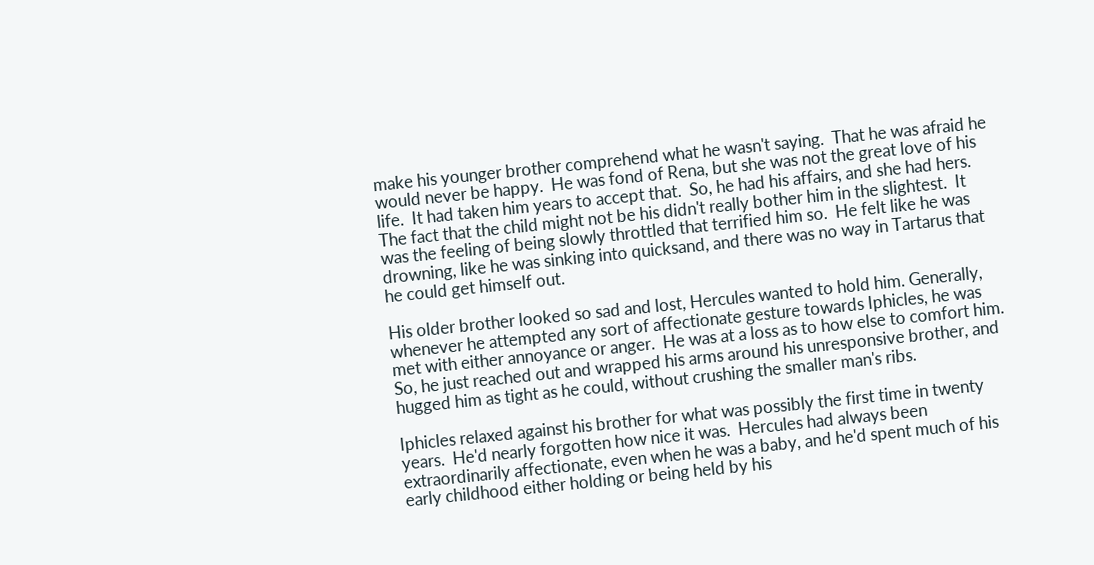make his younger brother comprehend what he wasn't saying.  That he was afraid he would never be happy.  He was fond of Rena, but she was not the great love of his life.  It had taken him years to accept that.  So, he had his affairs, and she had hers.  The fact that the child might not be his didn't really bother him in the slightest.  It was the feeling of being slowly throttled that terrified him so.  He felt like he was drowning, like he was sinking into quicksand, and there was no way in Tartarus that he could get himself out.

His older brother looked so sad and lost, Hercules wanted to hold him. Generally, whenever he attempted any sort of affectionate gesture towards Iphicles, he was met with either annoyance or anger.  He was at a loss as to how else to comfort him.  So, he just reached out and wrapped his arms around his unresponsive brother, and hugged him as tight as he could, without crushing the smaller man's ribs.

Iphicles relaxed against his brother for what was possibly the first time in twenty years.  He'd nearly forgotten how nice it was.  Hercules had always been extraordinarily affectionate, even when he was a baby, and he'd spent much of his early childhood either holding or being held by his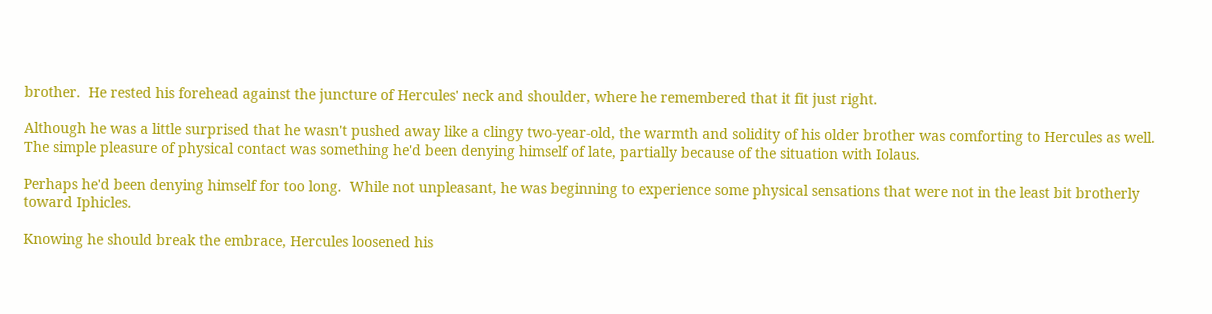brother.  He rested his forehead against the juncture of Hercules' neck and shoulder, where he remembered that it fit just right.

Although he was a little surprised that he wasn't pushed away like a clingy two-year-old, the warmth and solidity of his older brother was comforting to Hercules as well.  The simple pleasure of physical contact was something he'd been denying himself of late, partially because of the situation with Iolaus.

Perhaps he'd been denying himself for too long.  While not unpleasant, he was beginning to experience some physical sensations that were not in the least bit brotherly toward Iphicles.

Knowing he should break the embrace, Hercules loosened his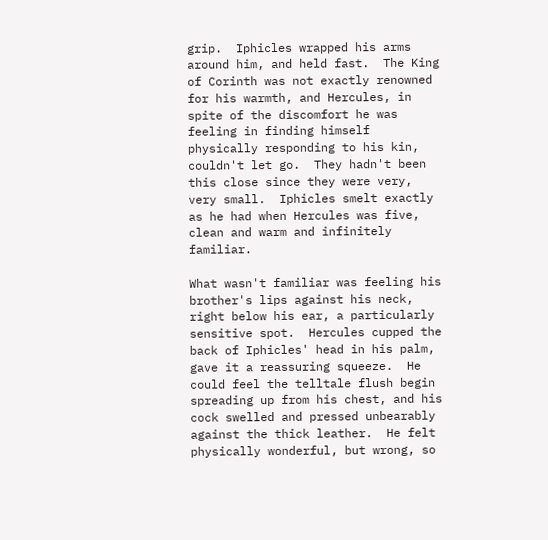grip.  Iphicles wrapped his arms around him, and held fast.  The King of Corinth was not exactly renowned for his warmth, and Hercules, in spite of the discomfort he was feeling in finding himself physically responding to his kin, couldn't let go.  They hadn't been this close since they were very, very small.  Iphicles smelt exactly as he had when Hercules was five, clean and warm and infinitely familiar.

What wasn't familiar was feeling his brother's lips against his neck, right below his ear, a particularly sensitive spot.  Hercules cupped the back of Iphicles' head in his palm, gave it a reassuring squeeze.  He could feel the telltale flush begin spreading up from his chest, and his cock swelled and pressed unbearably against the thick leather.  He felt physically wonderful, but wrong, so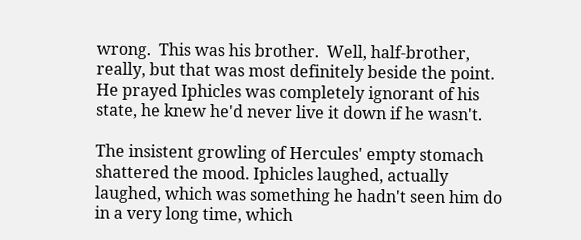wrong.  This was his brother.  Well, half-brother, really, but that was most definitely beside the point.  He prayed Iphicles was completely ignorant of his state, he knew he'd never live it down if he wasn't.

The insistent growling of Hercules' empty stomach shattered the mood. Iphicles laughed, actually laughed, which was something he hadn't seen him do in a very long time, which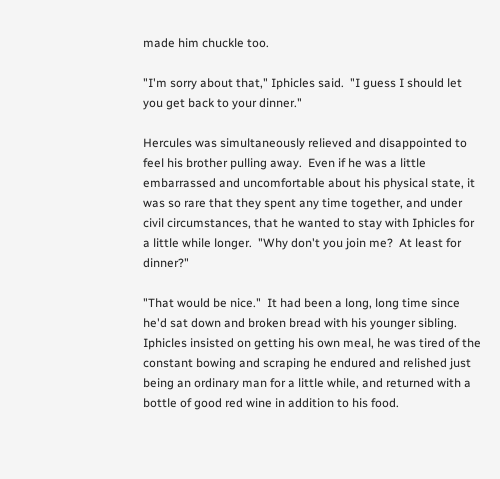made him chuckle too.

"I'm sorry about that," Iphicles said.  "I guess I should let you get back to your dinner."

Hercules was simultaneously relieved and disappointed to feel his brother pulling away.  Even if he was a little embarrassed and uncomfortable about his physical state, it was so rare that they spent any time together, and under civil circumstances, that he wanted to stay with Iphicles for a little while longer.  "Why don't you join me?  At least for dinner?"

"That would be nice."  It had been a long, long time since he'd sat down and broken bread with his younger sibling.  Iphicles insisted on getting his own meal, he was tired of the constant bowing and scraping he endured and relished just being an ordinary man for a little while, and returned with a bottle of good red wine in addition to his food.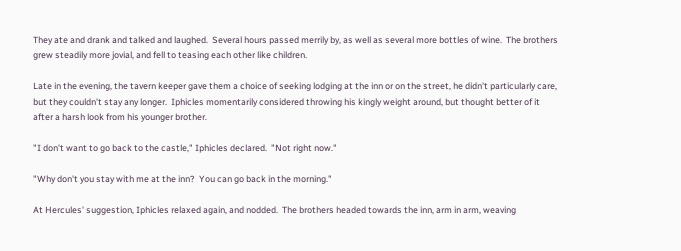They ate and drank and talked and laughed.  Several hours passed merrily by, as well as several more bottles of wine.  The brothers grew steadily more jovial, and fell to teasing each other like children.

Late in the evening, the tavern keeper gave them a choice of seeking lodging at the inn or on the street, he didn't particularly care, but they couldn't stay any longer.  Iphicles momentarily considered throwing his kingly weight around, but thought better of it after a harsh look from his younger brother.

"I don't want to go back to the castle," Iphicles declared.  "Not right now."

"Why don't you stay with me at the inn?  You can go back in the morning."

At Hercules' suggestion, Iphicles relaxed again, and nodded.  The brothers headed towards the inn, arm in arm, weaving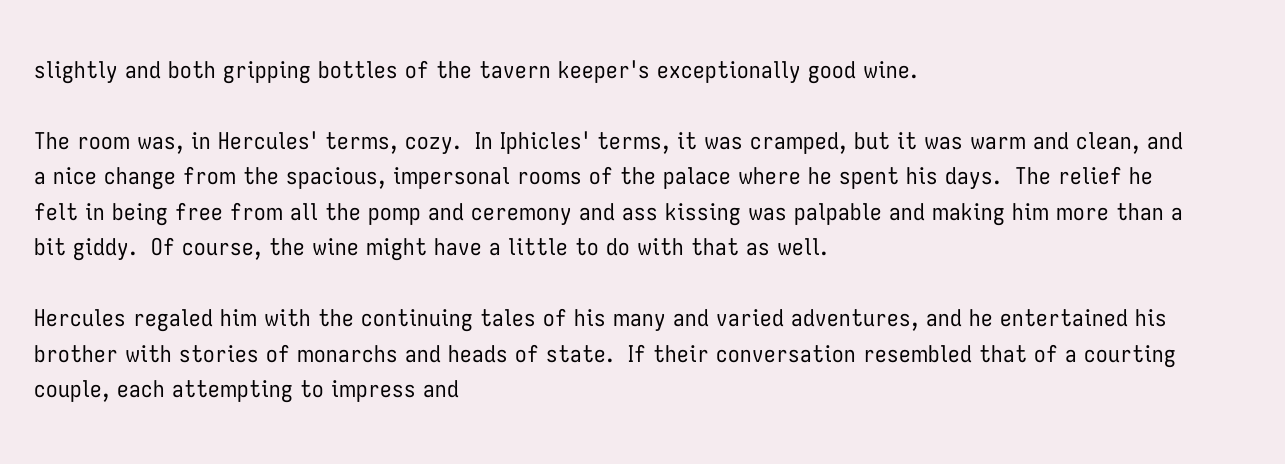slightly and both gripping bottles of the tavern keeper's exceptionally good wine.

The room was, in Hercules' terms, cozy.  In Iphicles' terms, it was cramped, but it was warm and clean, and a nice change from the spacious, impersonal rooms of the palace where he spent his days.  The relief he felt in being free from all the pomp and ceremony and ass kissing was palpable and making him more than a bit giddy.  Of course, the wine might have a little to do with that as well.

Hercules regaled him with the continuing tales of his many and varied adventures, and he entertained his brother with stories of monarchs and heads of state.  If their conversation resembled that of a courting couple, each attempting to impress and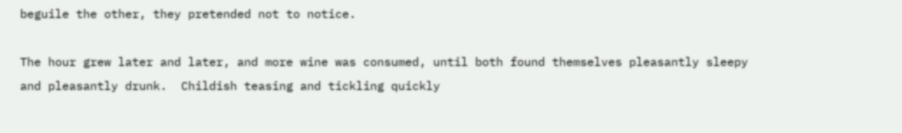beguile the other, they pretended not to notice.

The hour grew later and later, and more wine was consumed, until both found themselves pleasantly sleepy and pleasantly drunk.  Childish teasing and tickling quickly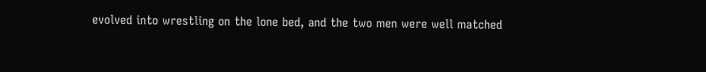evolved into wrestling on the lone bed, and the two men were well matched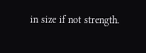in size if not strength.